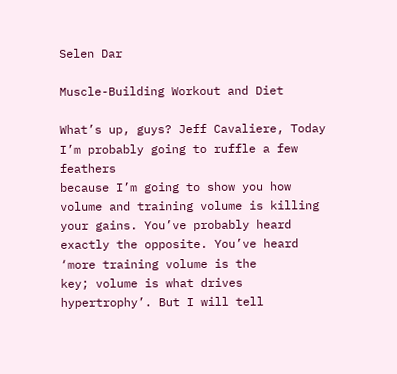Selen Dar

Muscle-Building Workout and Diet

What’s up, guys? Jeff Cavaliere, Today I’m probably going to ruffle a few feathers
because I’m going to show you how volume and training volume is killing your gains. You’ve probably heard exactly the opposite. You’ve heard ‘more training volume is the
key; volume is what drives hypertrophy’. But I will tell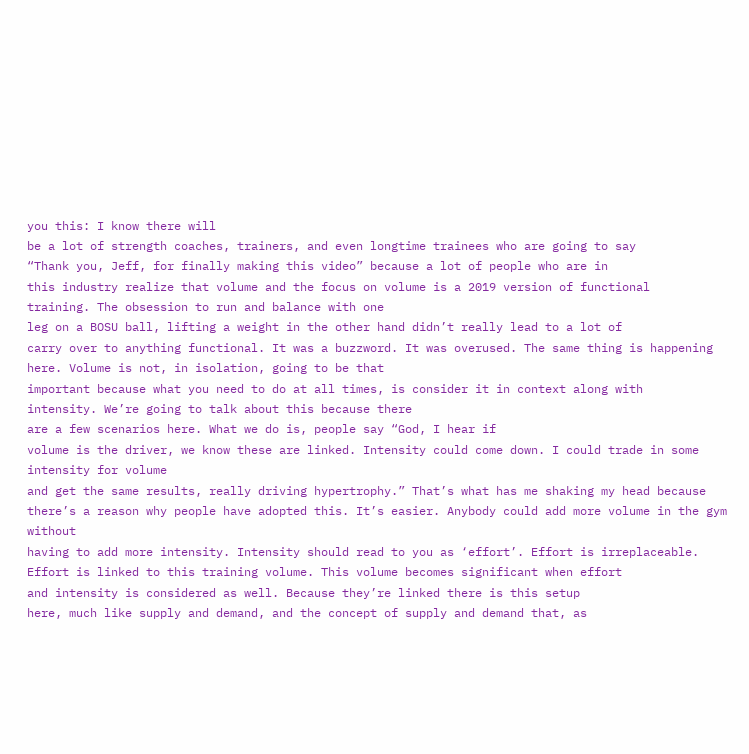you this: I know there will
be a lot of strength coaches, trainers, and even longtime trainees who are going to say
“Thank you, Jeff, for finally making this video” because a lot of people who are in
this industry realize that volume and the focus on volume is a 2019 version of functional
training. The obsession to run and balance with one
leg on a BOSU ball, lifting a weight in the other hand didn’t really lead to a lot of
carry over to anything functional. It was a buzzword. It was overused. The same thing is happening here. Volume is not, in isolation, going to be that
important because what you need to do at all times, is consider it in context along with
intensity. We’re going to talk about this because there
are a few scenarios here. What we do is, people say “God, I hear if
volume is the driver, we know these are linked. Intensity could come down. I could trade in some intensity for volume
and get the same results, really driving hypertrophy.” That’s what has me shaking my head because
there’s a reason why people have adopted this. It’s easier. Anybody could add more volume in the gym without
having to add more intensity. Intensity should read to you as ‘effort’. Effort is irreplaceable. Effort is linked to this training volume. This volume becomes significant when effort
and intensity is considered as well. Because they’re linked there is this setup
here, much like supply and demand, and the concept of supply and demand that, as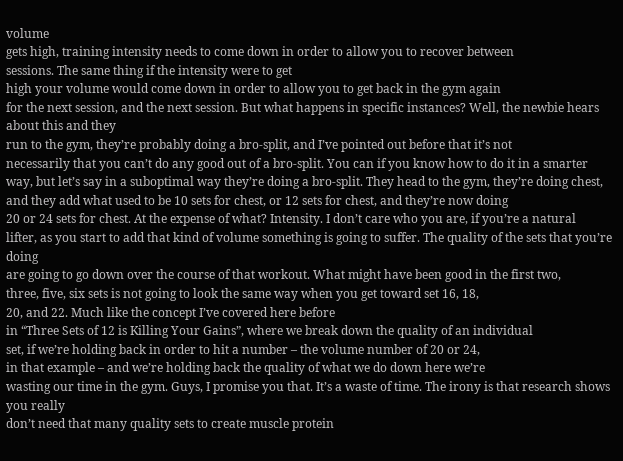volume
gets high, training intensity needs to come down in order to allow you to recover between
sessions. The same thing if the intensity were to get
high your volume would come down in order to allow you to get back in the gym again
for the next session, and the next session. But what happens in specific instances? Well, the newbie hears about this and they
run to the gym, they’re probably doing a bro-split, and I’ve pointed out before that it’s not
necessarily that you can’t do any good out of a bro-split. You can if you know how to do it in a smarter
way, but let’s say in a suboptimal way they’re doing a bro-split. They head to the gym, they’re doing chest,
and they add what used to be 10 sets for chest, or 12 sets for chest, and they’re now doing
20 or 24 sets for chest. At the expense of what? Intensity. I don’t care who you are, if you’re a natural
lifter, as you start to add that kind of volume something is going to suffer. The quality of the sets that you’re doing
are going to go down over the course of that workout. What might have been good in the first two,
three, five, six sets is not going to look the same way when you get toward set 16, 18,
20, and 22. Much like the concept I’ve covered here before
in “Three Sets of 12 is Killing Your Gains”, where we break down the quality of an individual
set, if we’re holding back in order to hit a number – the volume number of 20 or 24,
in that example – and we’re holding back the quality of what we do down here we’re
wasting our time in the gym. Guys, I promise you that. It’s a waste of time. The irony is that research shows you really
don’t need that many quality sets to create muscle protein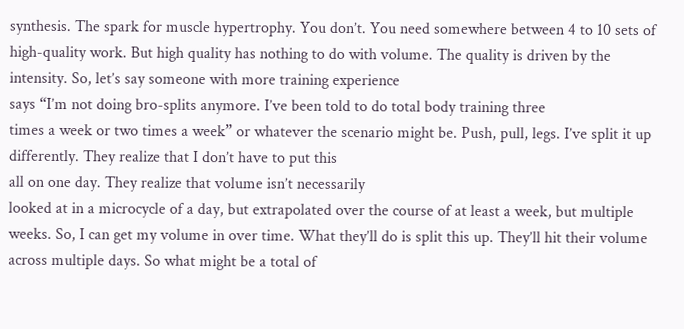synthesis. The spark for muscle hypertrophy. You don’t. You need somewhere between 4 to 10 sets of
high-quality work. But high quality has nothing to do with volume. The quality is driven by the intensity. So, let’s say someone with more training experience
says “I’m not doing bro-splits anymore. I’ve been told to do total body training three
times a week or two times a week” or whatever the scenario might be. Push, pull, legs. I’ve split it up differently. They realize that I don’t have to put this
all on one day. They realize that volume isn’t necessarily
looked at in a microcycle of a day, but extrapolated over the course of at least a week, but multiple
weeks. So, I can get my volume in over time. What they’ll do is split this up. They’ll hit their volume across multiple days. So what might be a total of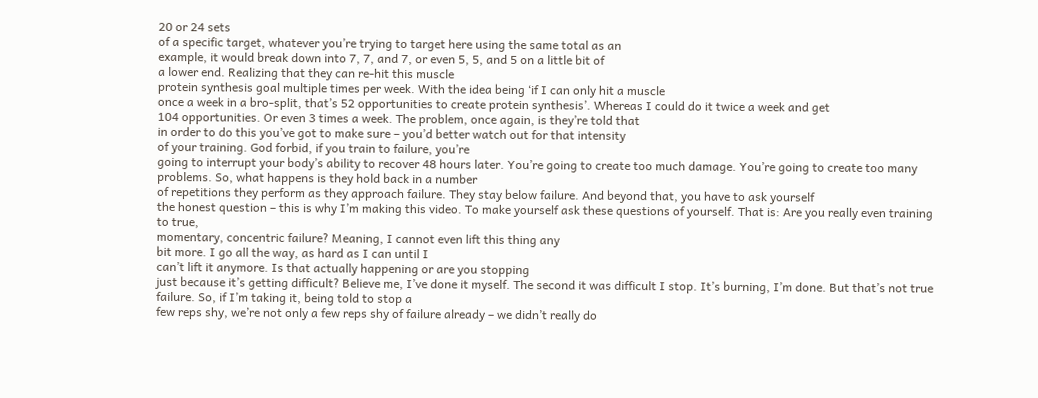20 or 24 sets
of a specific target, whatever you’re trying to target here using the same total as an
example, it would break down into 7, 7, and 7, or even 5, 5, and 5 on a little bit of
a lower end. Realizing that they can re-hit this muscle
protein synthesis goal multiple times per week. With the idea being ‘if I can only hit a muscle
once a week in a bro-split, that’s 52 opportunities to create protein synthesis’. Whereas I could do it twice a week and get
104 opportunities. Or even 3 times a week. The problem, once again, is they’re told that
in order to do this you’ve got to make sure – you’d better watch out for that intensity
of your training. God forbid, if you train to failure, you’re
going to interrupt your body’s ability to recover 48 hours later. You’re going to create too much damage. You’re going to create too many problems. So, what happens is they hold back in a number
of repetitions they perform as they approach failure. They stay below failure. And beyond that, you have to ask yourself
the honest question – this is why I’m making this video. To make yourself ask these questions of yourself. That is: Are you really even training to true,
momentary, concentric failure? Meaning, I cannot even lift this thing any
bit more. I go all the way, as hard as I can until I
can’t lift it anymore. Is that actually happening or are you stopping
just because it’s getting difficult? Believe me, I’ve done it myself. The second it was difficult I stop. It’s burning, I’m done. But that’s not true failure. So, if I’m taking it, being told to stop a
few reps shy, we’re not only a few reps shy of failure already – we didn’t really do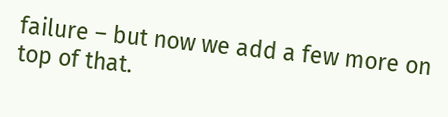failure – but now we add a few more on top of that.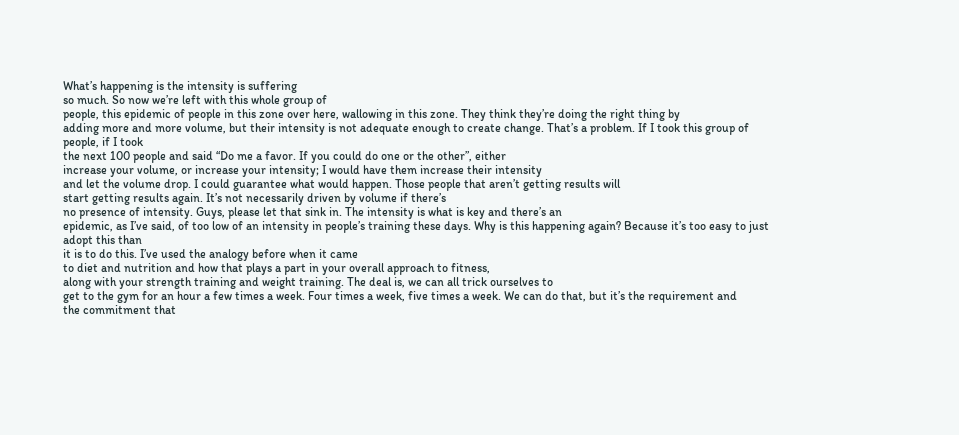What’s happening is the intensity is suffering
so much. So now we’re left with this whole group of
people, this epidemic of people in this zone over here, wallowing in this zone. They think they’re doing the right thing by
adding more and more volume, but their intensity is not adequate enough to create change. That’s a problem. If I took this group of people, if I took
the next 100 people and said “Do me a favor. If you could do one or the other”, either
increase your volume, or increase your intensity; I would have them increase their intensity
and let the volume drop. I could guarantee what would happen. Those people that aren’t getting results will
start getting results again. It’s not necessarily driven by volume if there’s
no presence of intensity. Guys, please let that sink in. The intensity is what is key and there’s an
epidemic, as I’ve said, of too low of an intensity in people’s training these days. Why is this happening again? Because it’s too easy to just adopt this than
it is to do this. I’ve used the analogy before when it came
to diet and nutrition and how that plays a part in your overall approach to fitness,
along with your strength training and weight training. The deal is, we can all trick ourselves to
get to the gym for an hour a few times a week. Four times a week, five times a week. We can do that, but it’s the requirement and
the commitment that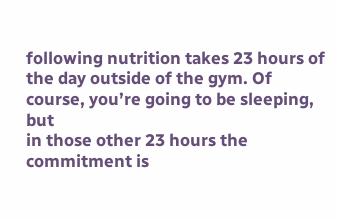following nutrition takes 23 hours of the day outside of the gym. Of course, you’re going to be sleeping, but
in those other 23 hours the commitment is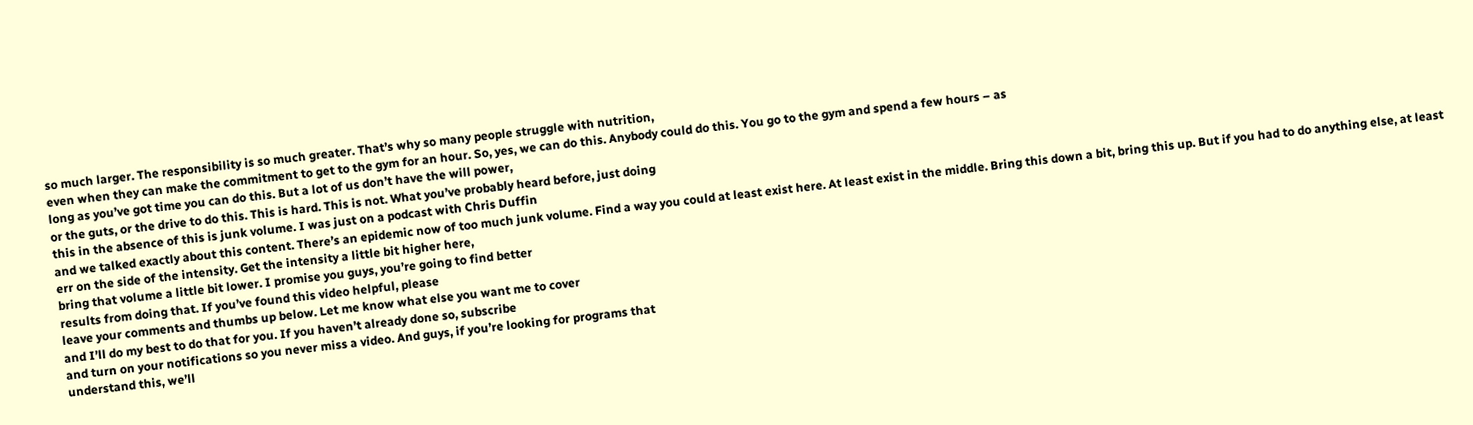so much larger. The responsibility is so much greater. That’s why so many people struggle with nutrition,
even when they can make the commitment to get to the gym for an hour. So, yes, we can do this. Anybody could do this. You go to the gym and spend a few hours – as
long as you’ve got time you can do this. But a lot of us don’t have the will power,
or the guts, or the drive to do this. This is hard. This is not. What you’ve probably heard before, just doing
this in the absence of this is junk volume. I was just on a podcast with Chris Duffin
and we talked exactly about this content. There’s an epidemic now of too much junk volume. Find a way you could at least exist here. At least exist in the middle. Bring this down a bit, bring this up. But if you had to do anything else, at least
err on the side of the intensity. Get the intensity a little bit higher here,
bring that volume a little bit lower. I promise you guys, you’re going to find better
results from doing that. If you’ve found this video helpful, please
leave your comments and thumbs up below. Let me know what else you want me to cover
and I’ll do my best to do that for you. If you haven’t already done so, subscribe
and turn on your notifications so you never miss a video. And guys, if you’re looking for programs that
understand this, we’ll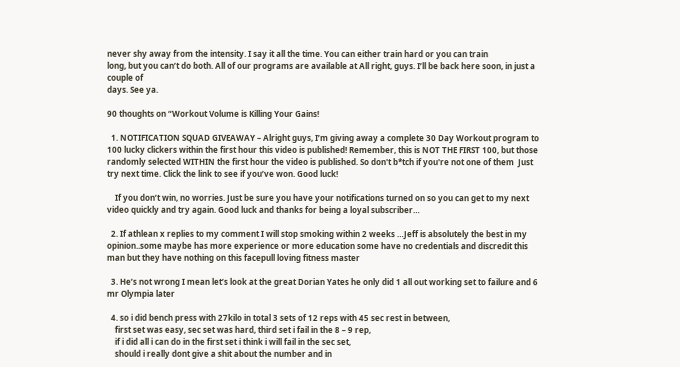never shy away from the intensity. I say it all the time. You can either train hard or you can train
long, but you can’t do both. All of our programs are available at All right, guys. I’ll be back here soon, in just a couple of
days. See ya.

90 thoughts on “Workout Volume is Killing Your Gains!

  1. NOTIFICATION SQUAD GIVEAWAY – Alright guys, I’m giving away a complete 30 Day Workout program to 100 lucky clickers within the first hour this video is published! Remember, this is NOT THE FIRST 100, but those randomly selected WITHIN the first hour the video is published. So don't b*tch if you're not one of them  Just try next time. Click the link to see if you’ve won. Good luck!

    If you don’t win, no worries. Just be sure you have your notifications turned on so you can get to my next video quickly and try again. Good luck and thanks for being a loyal subscriber…

  2. If athlean x replies to my comment I will stop smoking within 2 weeks …Jeff is absolutely the best in my opinion..some maybe has more experience or more education some have no credentials and discredit this man but they have nothing on this facepull loving fitness master

  3. He’s not wrong I mean let’s look at the great Dorian Yates he only did 1 all out working set to failure and 6 mr Olympia later

  4. so i did bench press with 27kilo in total 3 sets of 12 reps with 45 sec rest in between,
    first set was easy, sec set was hard, third set i fail in the 8 – 9 rep,
    if i did all i can do in the first set i think i will fail in the sec set,
    should i really dont give a shit about the number and in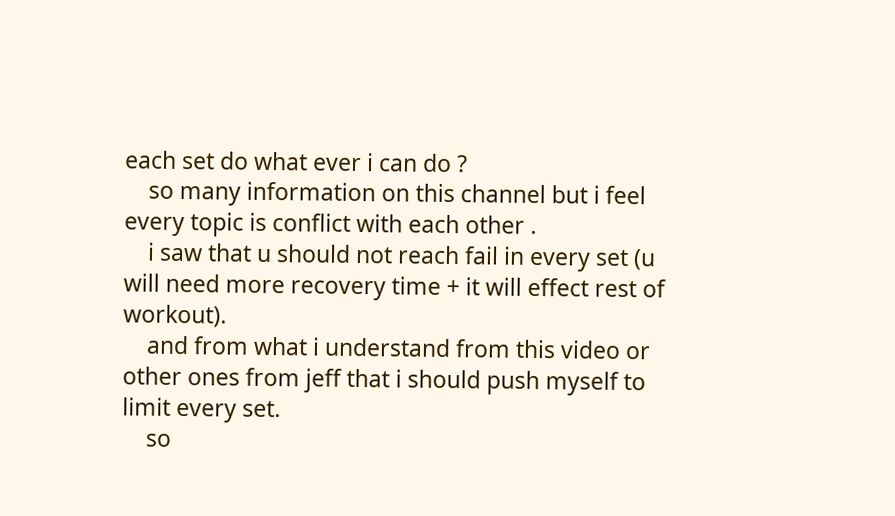each set do what ever i can do ?
    so many information on this channel but i feel every topic is conflict with each other .
    i saw that u should not reach fail in every set (u will need more recovery time + it will effect rest of workout).
    and from what i understand from this video or other ones from jeff that i should push myself to limit every set.
    so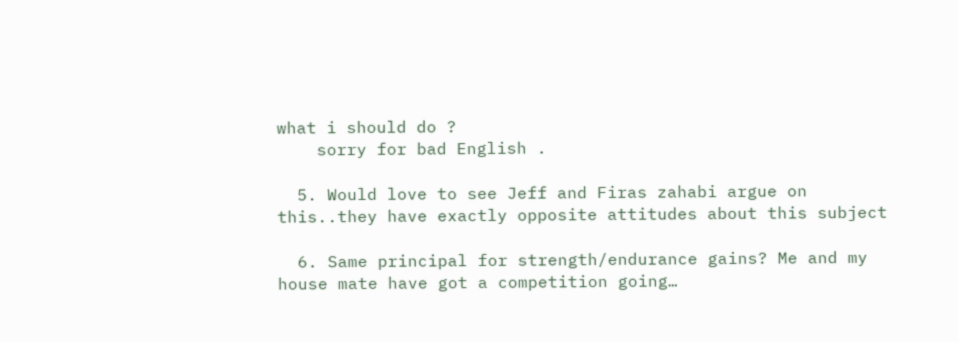what i should do ?
    sorry for bad English .

  5. Would love to see Jeff and Firas zahabi argue on this..they have exactly opposite attitudes about this subject

  6. Same principal for strength/endurance gains? Me and my house mate have got a competition going…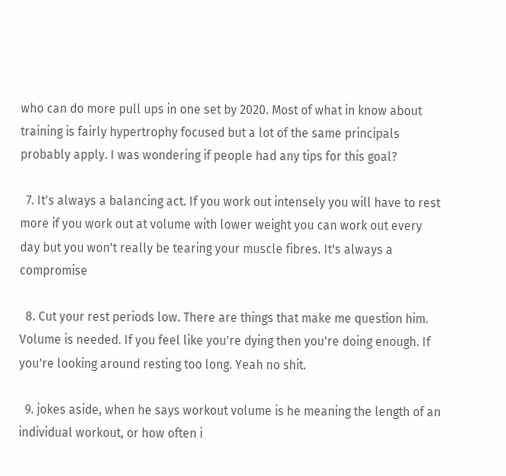who can do more pull ups in one set by 2020. Most of what in know about training is fairly hypertrophy focused but a lot of the same principals probably apply. I was wondering if people had any tips for this goal?

  7. It's always a balancing act. If you work out intensely you will have to rest more if you work out at volume with lower weight you can work out every day but you won't really be tearing your muscle fibres. It's always a compromise

  8. Cut your rest periods low. There are things that make me question him. Volume is needed. If you feel like you're dying then you're doing enough. If you're looking around resting too long. Yeah no shit.

  9. jokes aside, when he says workout volume is he meaning the length of an individual workout, or how often i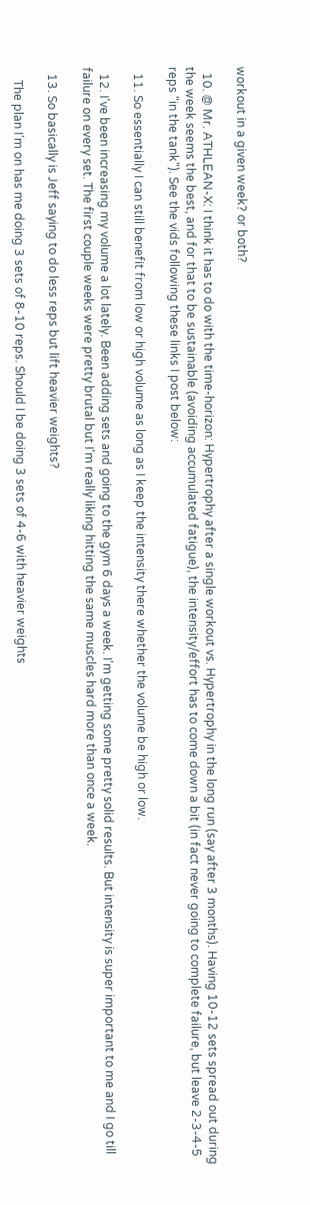workout in a given week? or both?

  10. @ Mr. ATHLEAN-X: I think it has to do with the time-horizon: Hypertrophy after a single workout vs. Hypertrophy in the long run (say after 3 months). Having 10-12 sets spread out during the week seems the best, and for that to be sustainable (avoiding accumulated fatigue), the intensity/effort has to come down a bit (in fact never going to complete failure, but leave 2-3-4-5 reps "in the tank"). See the vids following these links I post below:

  11. So essentially I can still benefit from low or high volume as long as I keep the intensity there whether the volume be high or low.

  12. I've been increasing my volume a lot lately. Been adding sets and going to the gym 6 days a week. I'm getting some pretty solid results. But intensity is super important to me and I go till failure on every set. The first couple weeks were pretty brutal but I'm really liking hitting the same muscles hard more than once a week.

  13. So basically is Jeff saying to do less reps but lift heavier weights?

    The plan I’m on has me doing 3 sets of 8-10 reps. Should I be doing 3 sets of 4-6 with heavier weights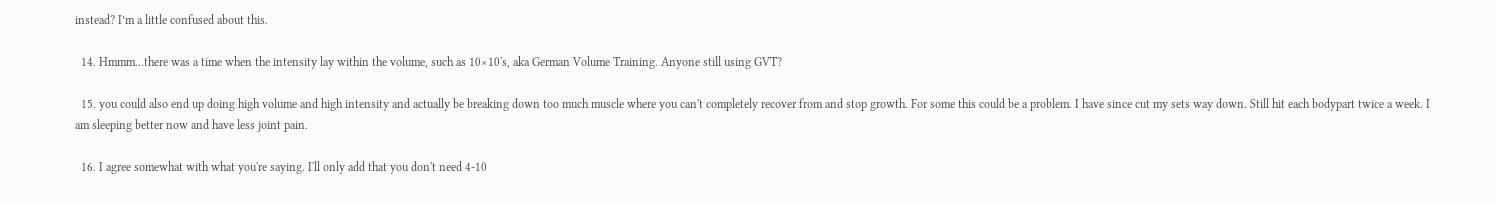instead? I’m a little confused about this.

  14. Hmmm…there was a time when the intensity lay within the volume, such as 10×10's, aka German Volume Training. Anyone still using GVT?

  15. you could also end up doing high volume and high intensity and actually be breaking down too much muscle where you can't completely recover from and stop growth. For some this could be a problem. I have since cut my sets way down. Still hit each bodypart twice a week. I am sleeping better now and have less joint pain.

  16. I agree somewhat with what you're saying. I'll only add that you don't need 4-10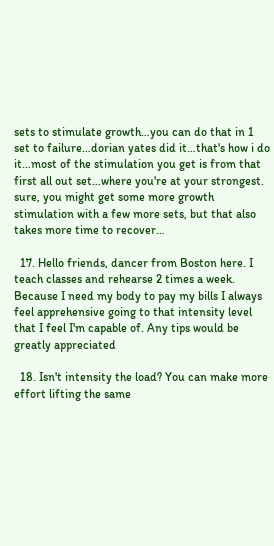sets to stimulate growth…you can do that in 1 set to failure…dorian yates did it…that's how i do it…most of the stimulation you get is from that first all out set…where you're at your strongest. sure, you might get some more growth stimulation with a few more sets, but that also takes more time to recover…

  17. Hello friends, dancer from Boston here. I teach classes and rehearse 2 times a week. Because I need my body to pay my bills I always feel apprehensive going to that intensity level that I feel I'm capable of. Any tips would be greatly appreciated

  18. Isn't intensity the load? You can make more effort lifting the same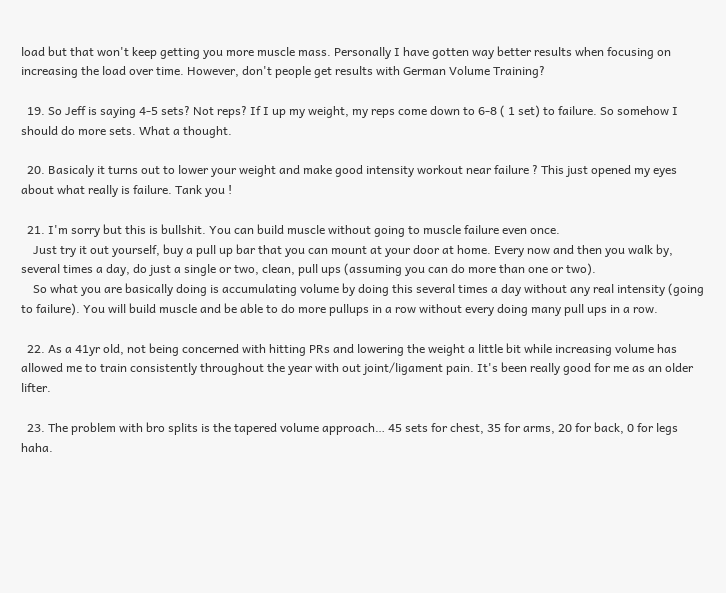load but that won't keep getting you more muscle mass. Personally I have gotten way better results when focusing on increasing the load over time. However, don't people get results with German Volume Training?

  19. So Jeff is saying 4-5 sets? Not reps? If I up my weight, my reps come down to 6-8 ( 1 set) to failure. So somehow I should do more sets. What a thought.

  20. Basicaly it turns out to lower your weight and make good intensity workout near failure ? This just opened my eyes about what really is failure. Tank you !

  21. I'm sorry but this is bullshit. You can build muscle without going to muscle failure even once.
    Just try it out yourself, buy a pull up bar that you can mount at your door at home. Every now and then you walk by, several times a day, do just a single or two, clean, pull ups (assuming you can do more than one or two).
    So what you are basically doing is accumulating volume by doing this several times a day without any real intensity (going to failure). You will build muscle and be able to do more pullups in a row without every doing many pull ups in a row.

  22. As a 41yr old, not being concerned with hitting PRs and lowering the weight a little bit while increasing volume has allowed me to train consistently throughout the year with out joint/ligament pain. It's been really good for me as an older lifter.

  23. The problem with bro splits is the tapered volume approach… 45 sets for chest, 35 for arms, 20 for back, 0 for legs haha.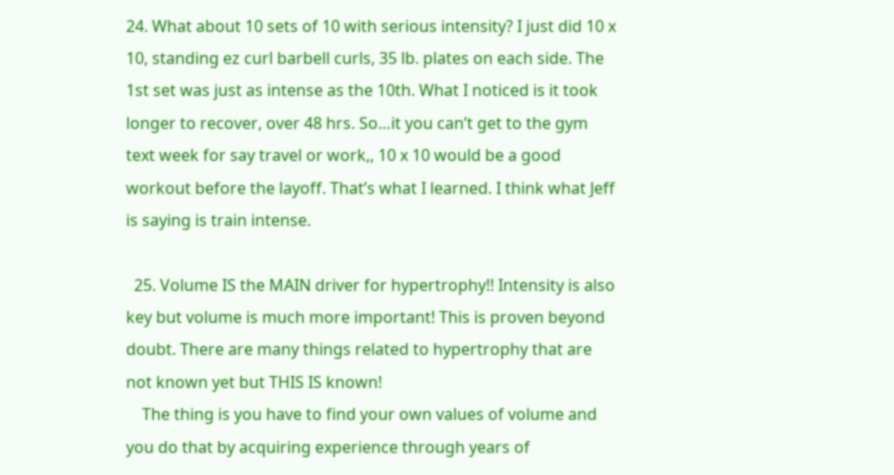24. What about 10 sets of 10 with serious intensity? I just did 10 x 10, standing ez curl barbell curls, 35 lb. plates on each side. The 1st set was just as intense as the 10th. What I noticed is it took longer to recover, over 48 hrs. So…it you can’t get to the gym text week for say travel or work,, 10 x 10 would be a good workout before the layoff. That’s what I learned. I think what Jeff is saying is train intense.

  25. Volume IS the MAIN driver for hypertrophy!! Intensity is also key but volume is much more important! This is proven beyond doubt. There are many things related to hypertrophy that are not known yet but THIS IS known!
    The thing is you have to find your own values of volume and you do that by acquiring experience through years of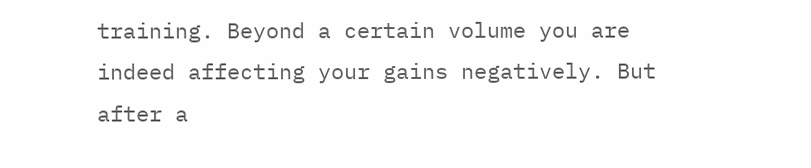training. Beyond a certain volume you are indeed affecting your gains negatively. But after a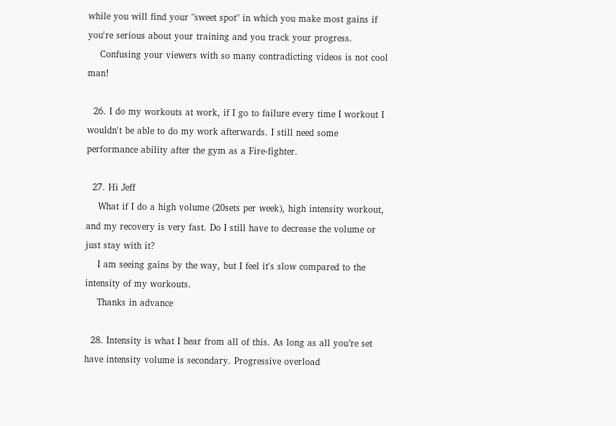while you will find your "sweet spot" in which you make most gains if you're serious about your training and you track your progress.
    Confusing your viewers with so many contradicting videos is not cool man!

  26. I do my workouts at work, if I go to failure every time I workout I wouldn't be able to do my work afterwards. I still need some performance ability after the gym as a Fire-fighter.

  27. Hi Jeff
    What if I do a high volume (20sets per week), high intensity workout, and my recovery is very fast. Do I still have to decrease the volume or just stay with it?
    I am seeing gains by the way, but I feel it's slow compared to the intensity of my workouts.
    Thanks in advance

  28. Intensity is what I hear from all of this. As long as all you’re set have intensity volume is secondary. Progressive overload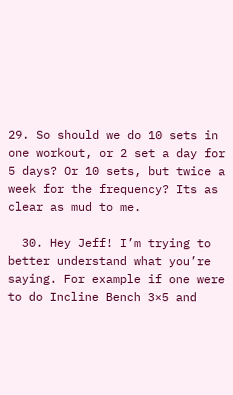29. So should we do 10 sets in one workout, or 2 set a day for 5 days? Or 10 sets, but twice a week for the frequency? Its as clear as mud to me.

  30. Hey Jeff! I’m trying to better understand what you’re saying. For example if one were to do Incline Bench 3×5 and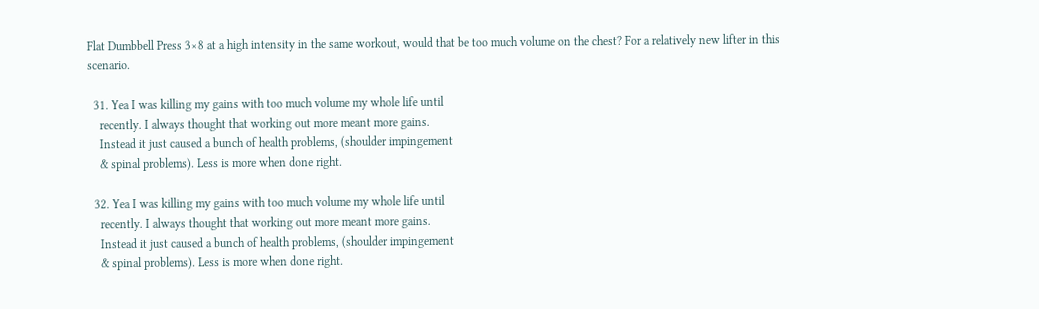Flat Dumbbell Press 3×8 at a high intensity in the same workout, would that be too much volume on the chest? For a relatively new lifter in this scenario.

  31. Yea I was killing my gains with too much volume my whole life until
    recently. I always thought that working out more meant more gains.
    Instead it just caused a bunch of health problems, (shoulder impingement
    & spinal problems). Less is more when done right.

  32. Yea I was killing my gains with too much volume my whole life until
    recently. I always thought that working out more meant more gains.
    Instead it just caused a bunch of health problems, (shoulder impingement
    & spinal problems). Less is more when done right.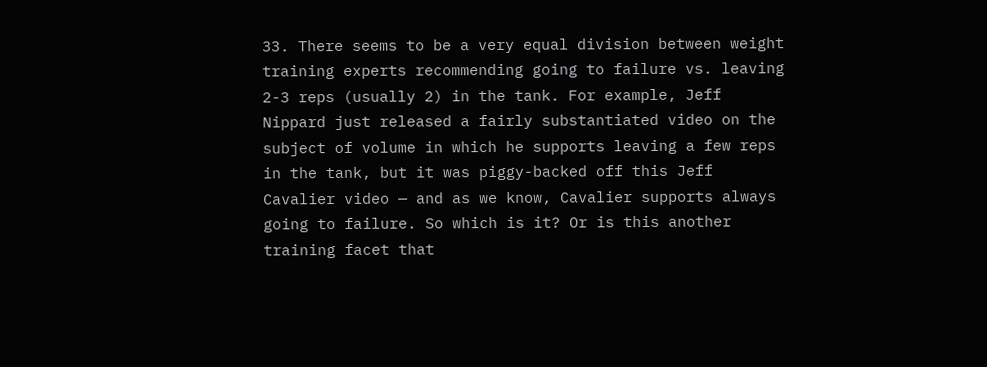33. There seems to be a very equal division between weight training experts recommending going to failure vs. leaving 2-3 reps (usually 2) in the tank. For example, Jeff Nippard just released a fairly substantiated video on the subject of volume in which he supports leaving a few reps in the tank, but it was piggy-backed off this Jeff Cavalier video — and as we know, Cavalier supports always going to failure. So which is it? Or is this another training facet that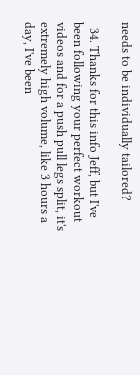needs to be individually tailored?

  34. Thanks for this info Jeff, but I've been following your perfect workout videos and for a push pull legs split, it's extremely high volume, like 3 hours a day, I've been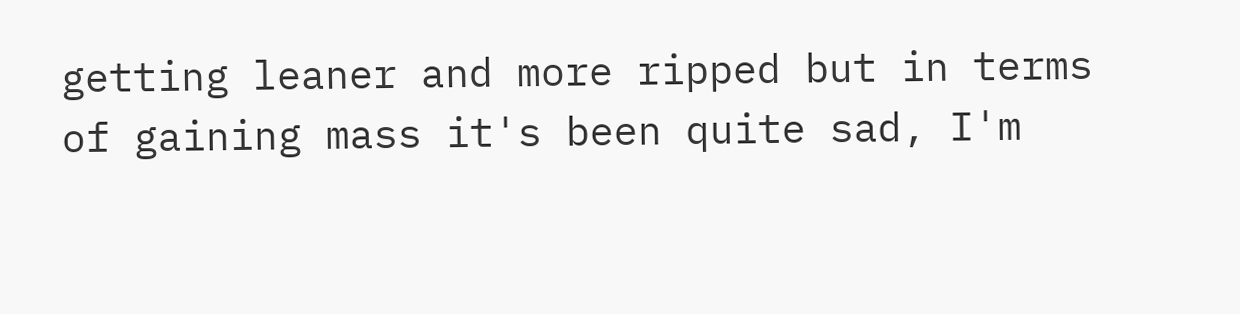getting leaner and more ripped but in terms of gaining mass it's been quite sad, I'm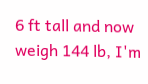6 ft tall and now weigh 144 lb, I'm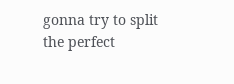gonna try to split the perfect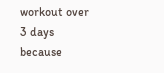workout over 3 days because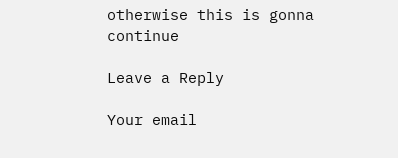otherwise this is gonna continue

Leave a Reply

Your email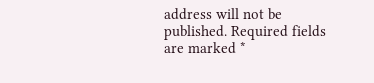address will not be published. Required fields are marked *